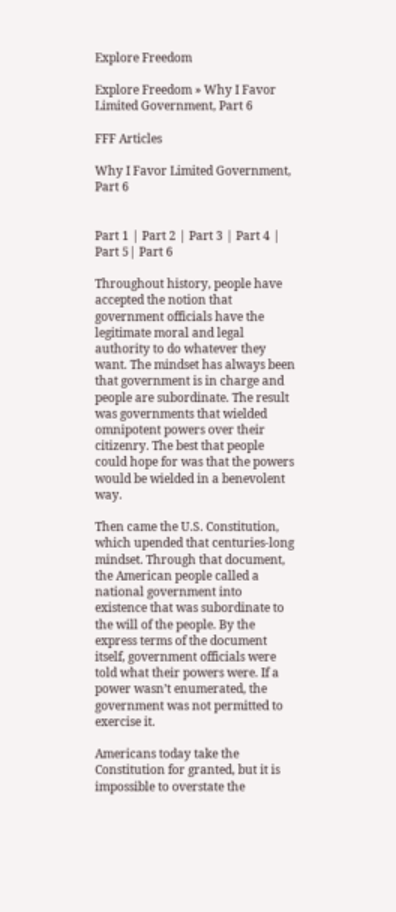Explore Freedom

Explore Freedom » Why I Favor Limited Government, Part 6

FFF Articles

Why I Favor Limited Government, Part 6


Part 1 | Part 2 | Part 3 | Part 4 | Part 5| Part 6

Throughout history, people have accepted the notion that government officials have the legitimate moral and legal authority to do whatever they want. The mindset has always been that government is in charge and people are subordinate. The result was governments that wielded omnipotent powers over their citizenry. The best that people could hope for was that the powers would be wielded in a benevolent way.

Then came the U.S. Constitution, which upended that centuries-long mindset. Through that document, the American people called a national government into existence that was subordinate to the will of the people. By the express terms of the document itself, government officials were told what their powers were. If a power wasn’t enumerated, the government was not permitted to exercise it.

Americans today take the Constitution for granted, but it is impossible to overstate the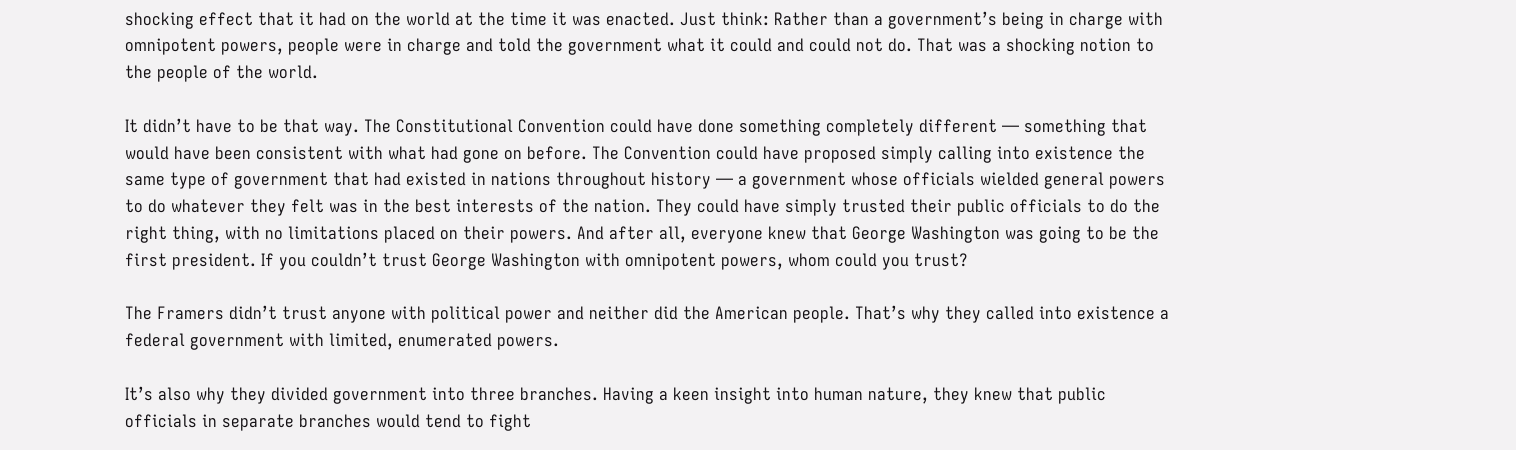shocking effect that it had on the world at the time it was enacted. Just think: Rather than a government’s being in charge with omnipotent powers, people were in charge and told the government what it could and could not do. That was a shocking notion to the people of the world.

It didn’t have to be that way. The Constitutional Convention could have done something completely different — something that would have been consistent with what had gone on before. The Convention could have proposed simply calling into existence the same type of government that had existed in nations throughout history — a government whose officials wielded general powers to do whatever they felt was in the best interests of the nation. They could have simply trusted their public officials to do the right thing, with no limitations placed on their powers. And after all, everyone knew that George Washington was going to be the first president. If you couldn’t trust George Washington with omnipotent powers, whom could you trust?

The Framers didn’t trust anyone with political power and neither did the American people. That’s why they called into existence a federal government with limited, enumerated powers.

It’s also why they divided government into three branches. Having a keen insight into human nature, they knew that public officials in separate branches would tend to fight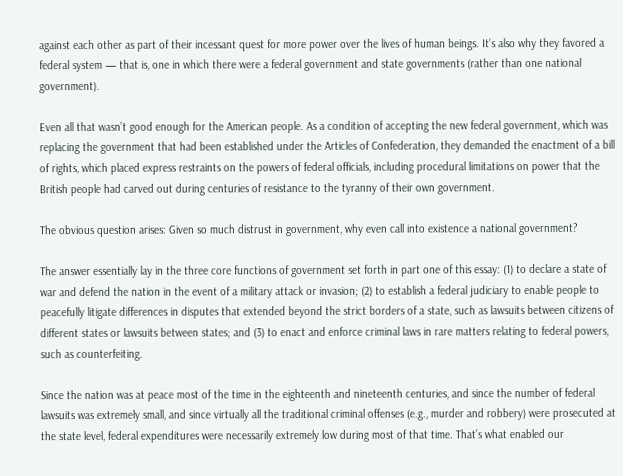against each other as part of their incessant quest for more power over the lives of human beings. It’s also why they favored a federal system — that is, one in which there were a federal government and state governments (rather than one national government).

Even all that wasn’t good enough for the American people. As a condition of accepting the new federal government, which was replacing the government that had been established under the Articles of Confederation, they demanded the enactment of a bill of rights, which placed express restraints on the powers of federal officials, including procedural limitations on power that the British people had carved out during centuries of resistance to the tyranny of their own government.

The obvious question arises: Given so much distrust in government, why even call into existence a national government?

The answer essentially lay in the three core functions of government set forth in part one of this essay: (1) to declare a state of war and defend the nation in the event of a military attack or invasion; (2) to establish a federal judiciary to enable people to peacefully litigate differences in disputes that extended beyond the strict borders of a state, such as lawsuits between citizens of different states or lawsuits between states; and (3) to enact and enforce criminal laws in rare matters relating to federal powers, such as counterfeiting.

Since the nation was at peace most of the time in the eighteenth and nineteenth centuries, and since the number of federal lawsuits was extremely small, and since virtually all the traditional criminal offenses (e.g., murder and robbery) were prosecuted at the state level, federal expenditures were necessarily extremely low during most of that time. That’s what enabled our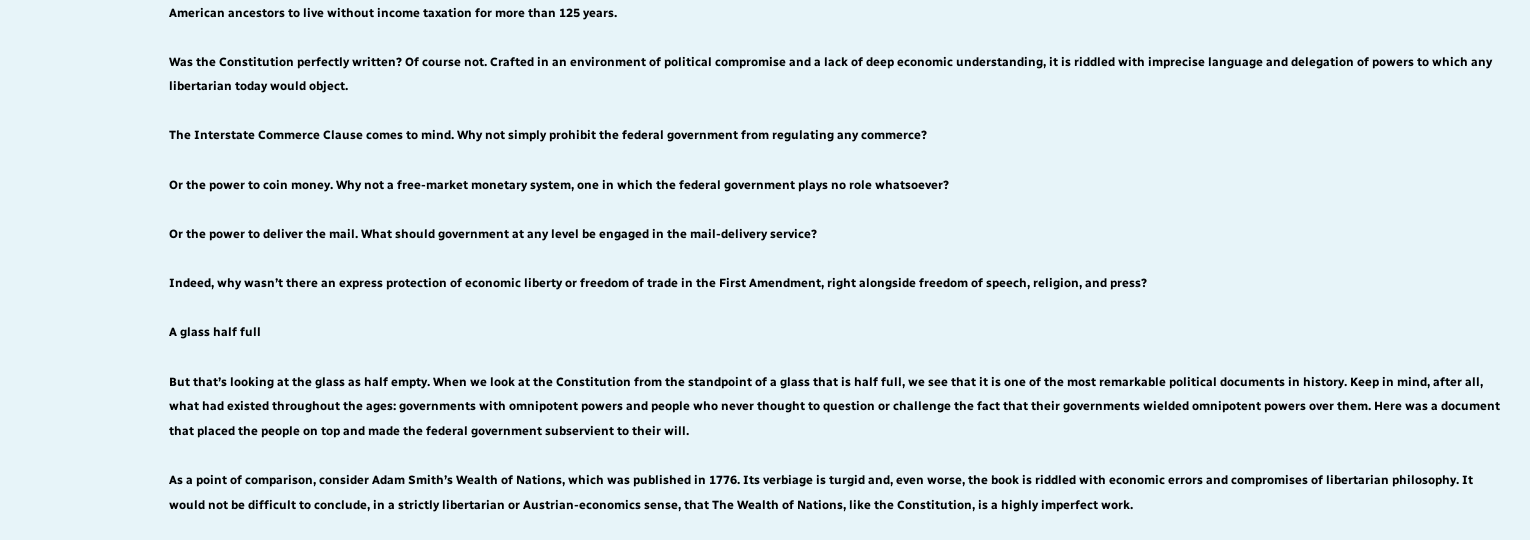American ancestors to live without income taxation for more than 125 years.

Was the Constitution perfectly written? Of course not. Crafted in an environment of political compromise and a lack of deep economic understanding, it is riddled with imprecise language and delegation of powers to which any libertarian today would object.

The Interstate Commerce Clause comes to mind. Why not simply prohibit the federal government from regulating any commerce?

Or the power to coin money. Why not a free-market monetary system, one in which the federal government plays no role whatsoever?

Or the power to deliver the mail. What should government at any level be engaged in the mail-delivery service?

Indeed, why wasn’t there an express protection of economic liberty or freedom of trade in the First Amendment, right alongside freedom of speech, religion, and press?

A glass half full

But that’s looking at the glass as half empty. When we look at the Constitution from the standpoint of a glass that is half full, we see that it is one of the most remarkable political documents in history. Keep in mind, after all, what had existed throughout the ages: governments with omnipotent powers and people who never thought to question or challenge the fact that their governments wielded omnipotent powers over them. Here was a document that placed the people on top and made the federal government subservient to their will.

As a point of comparison, consider Adam Smith’s Wealth of Nations, which was published in 1776. Its verbiage is turgid and, even worse, the book is riddled with economic errors and compromises of libertarian philosophy. It would not be difficult to conclude, in a strictly libertarian or Austrian-economics sense, that The Wealth of Nations, like the Constitution, is a highly imperfect work.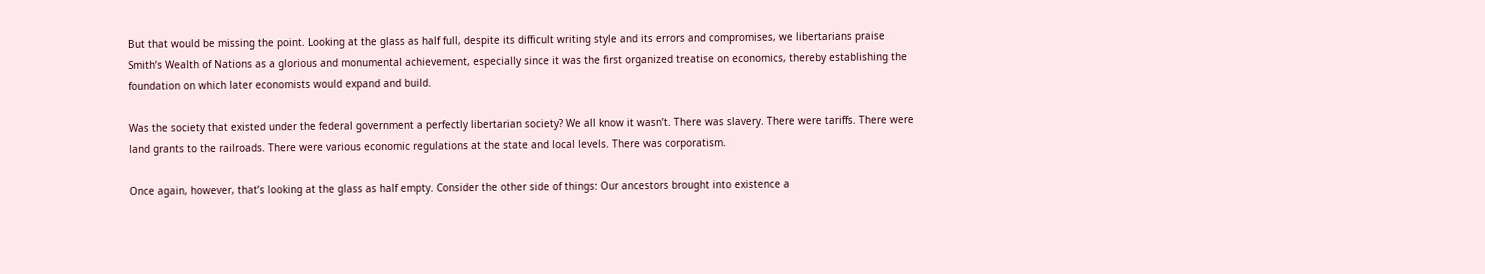But that would be missing the point. Looking at the glass as half full, despite its difficult writing style and its errors and compromises, we libertarians praise Smith’s Wealth of Nations as a glorious and monumental achievement, especially since it was the first organized treatise on economics, thereby establishing the foundation on which later economists would expand and build.

Was the society that existed under the federal government a perfectly libertarian society? We all know it wasn’t. There was slavery. There were tariffs. There were land grants to the railroads. There were various economic regulations at the state and local levels. There was corporatism.

Once again, however, that’s looking at the glass as half empty. Consider the other side of things: Our ancestors brought into existence a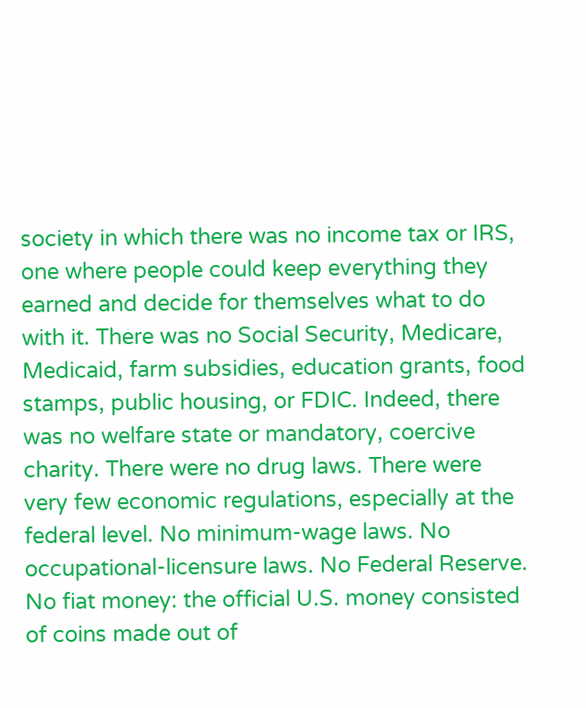society in which there was no income tax or IRS, one where people could keep everything they earned and decide for themselves what to do with it. There was no Social Security, Medicare, Medicaid, farm subsidies, education grants, food stamps, public housing, or FDIC. Indeed, there was no welfare state or mandatory, coercive charity. There were no drug laws. There were very few economic regulations, especially at the federal level. No minimum-wage laws. No occupational-licensure laws. No Federal Reserve. No fiat money: the official U.S. money consisted of coins made out of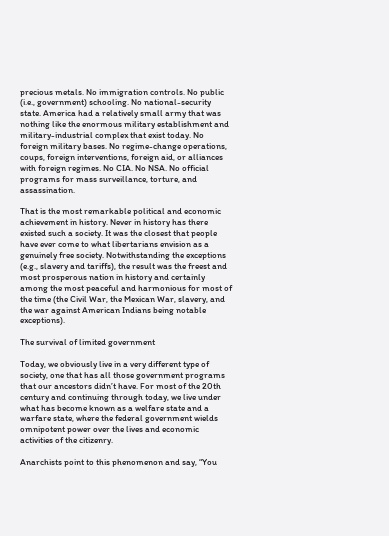precious metals. No immigration controls. No public (i.e., government) schooling. No national-security state. America had a relatively small army that was nothing like the enormous military establishment and military-industrial complex that exist today. No foreign military bases. No regime-change operations, coups, foreign interventions, foreign aid, or alliances with foreign regimes. No CIA. No NSA. No official programs for mass surveillance, torture, and assassination.

That is the most remarkable political and economic achievement in history. Never in history has there existed such a society. It was the closest that people have ever come to what libertarians envision as a genuinely free society. Notwithstanding the exceptions (e.g., slavery and tariffs), the result was the freest and most prosperous nation in history and certainly among the most peaceful and harmonious for most of the time (the Civil War, the Mexican War, slavery, and the war against American Indians being notable exceptions).

The survival of limited government

Today, we obviously live in a very different type of society, one that has all those government programs that our ancestors didn’t have. For most of the 20th century and continuing through today, we live under what has become known as a welfare state and a warfare state, where the federal government wields omnipotent power over the lives and economic activities of the citizenry.

Anarchists point to this phenomenon and say, “You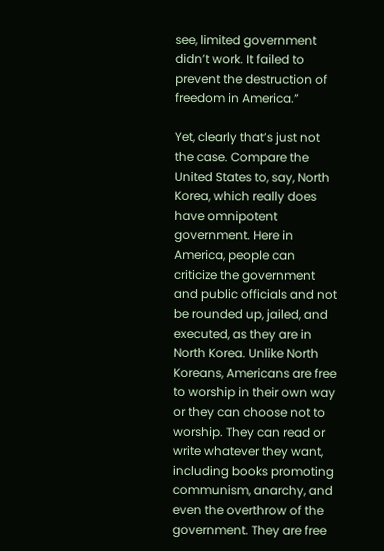see, limited government didn’t work. It failed to prevent the destruction of freedom in America.”

Yet, clearly that’s just not the case. Compare the United States to, say, North Korea, which really does have omnipotent government. Here in America, people can criticize the government and public officials and not be rounded up, jailed, and executed, as they are in North Korea. Unlike North Koreans, Americans are free to worship in their own way or they can choose not to worship. They can read or write whatever they want, including books promoting communism, anarchy, and even the overthrow of the government. They are free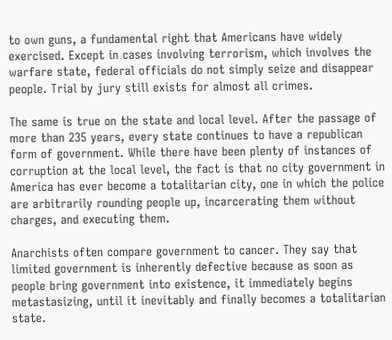to own guns, a fundamental right that Americans have widely exercised. Except in cases involving terrorism, which involves the warfare state, federal officials do not simply seize and disappear people. Trial by jury still exists for almost all crimes.

The same is true on the state and local level. After the passage of more than 235 years, every state continues to have a republican form of government. While there have been plenty of instances of corruption at the local level, the fact is that no city government in America has ever become a totalitarian city, one in which the police are arbitrarily rounding people up, incarcerating them without charges, and executing them.

Anarchists often compare government to cancer. They say that limited government is inherently defective because as soon as people bring government into existence, it immediately begins metastasizing, until it inevitably and finally becomes a totalitarian state.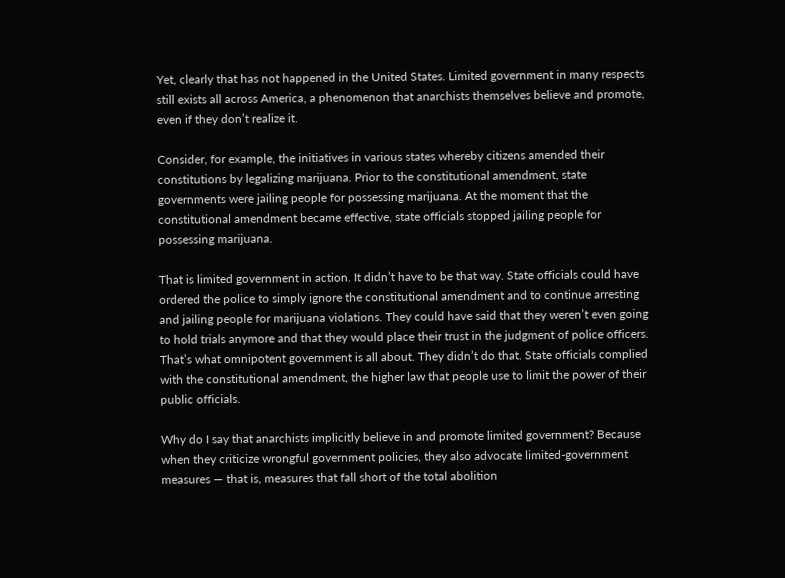Yet, clearly that has not happened in the United States. Limited government in many respects still exists all across America, a phenomenon that anarchists themselves believe and promote, even if they don’t realize it.

Consider, for example, the initiatives in various states whereby citizens amended their constitutions by legalizing marijuana. Prior to the constitutional amendment, state governments were jailing people for possessing marijuana. At the moment that the constitutional amendment became effective, state officials stopped jailing people for possessing marijuana.

That is limited government in action. It didn’t have to be that way. State officials could have ordered the police to simply ignore the constitutional amendment and to continue arresting and jailing people for marijuana violations. They could have said that they weren’t even going to hold trials anymore and that they would place their trust in the judgment of police officers. That’s what omnipotent government is all about. They didn’t do that. State officials complied with the constitutional amendment, the higher law that people use to limit the power of their public officials.

Why do I say that anarchists implicitly believe in and promote limited government? Because when they criticize wrongful government policies, they also advocate limited-government measures — that is, measures that fall short of the total abolition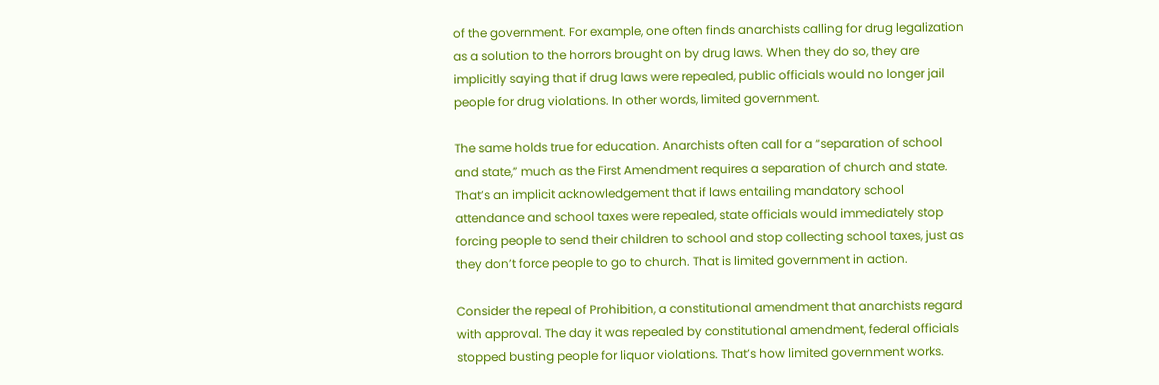of the government. For example, one often finds anarchists calling for drug legalization as a solution to the horrors brought on by drug laws. When they do so, they are implicitly saying that if drug laws were repealed, public officials would no longer jail people for drug violations. In other words, limited government.

The same holds true for education. Anarchists often call for a “separation of school and state,” much as the First Amendment requires a separation of church and state. That’s an implicit acknowledgement that if laws entailing mandatory school attendance and school taxes were repealed, state officials would immediately stop forcing people to send their children to school and stop collecting school taxes, just as they don’t force people to go to church. That is limited government in action.

Consider the repeal of Prohibition, a constitutional amendment that anarchists regard with approval. The day it was repealed by constitutional amendment, federal officials stopped busting people for liquor violations. That’s how limited government works.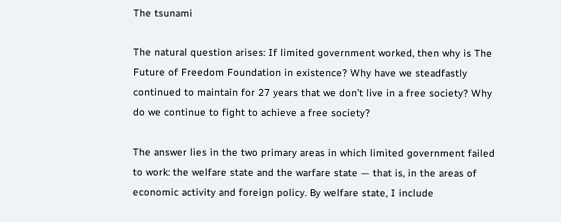The tsunami

The natural question arises: If limited government worked, then why is The Future of Freedom Foundation in existence? Why have we steadfastly continued to maintain for 27 years that we don’t live in a free society? Why do we continue to fight to achieve a free society?

The answer lies in the two primary areas in which limited government failed to work: the welfare state and the warfare state — that is, in the areas of economic activity and foreign policy. By welfare state, I include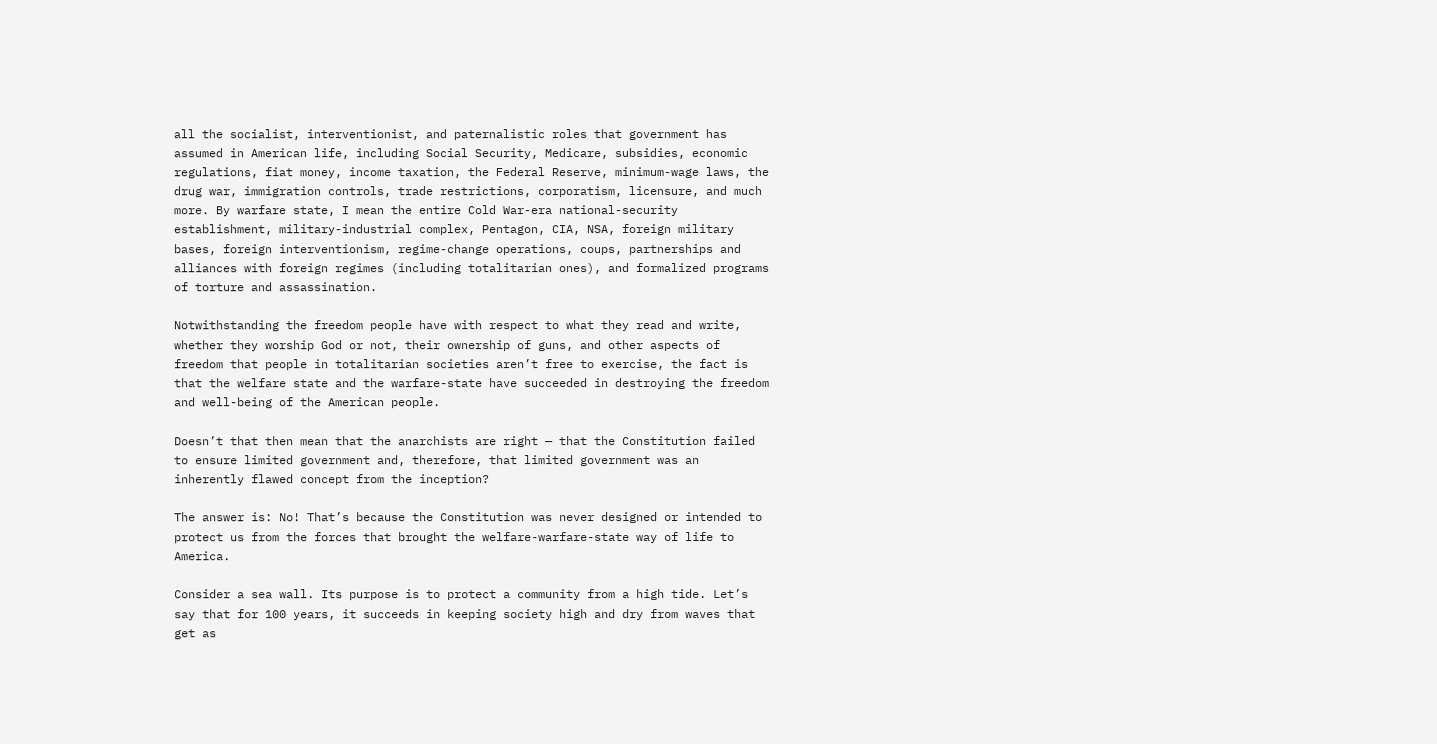all the socialist, interventionist, and paternalistic roles that government has assumed in American life, including Social Security, Medicare, subsidies, economic regulations, fiat money, income taxation, the Federal Reserve, minimum-wage laws, the drug war, immigration controls, trade restrictions, corporatism, licensure, and much more. By warfare state, I mean the entire Cold War-era national-security establishment, military-industrial complex, Pentagon, CIA, NSA, foreign military bases, foreign interventionism, regime-change operations, coups, partnerships and alliances with foreign regimes (including totalitarian ones), and formalized programs of torture and assassination.

Notwithstanding the freedom people have with respect to what they read and write, whether they worship God or not, their ownership of guns, and other aspects of freedom that people in totalitarian societies aren’t free to exercise, the fact is that the welfare state and the warfare-state have succeeded in destroying the freedom and well-being of the American people.

Doesn’t that then mean that the anarchists are right — that the Constitution failed to ensure limited government and, therefore, that limited government was an inherently flawed concept from the inception?

The answer is: No! That’s because the Constitution was never designed or intended to protect us from the forces that brought the welfare-warfare-state way of life to America.

Consider a sea wall. Its purpose is to protect a community from a high tide. Let’s say that for 100 years, it succeeds in keeping society high and dry from waves that get as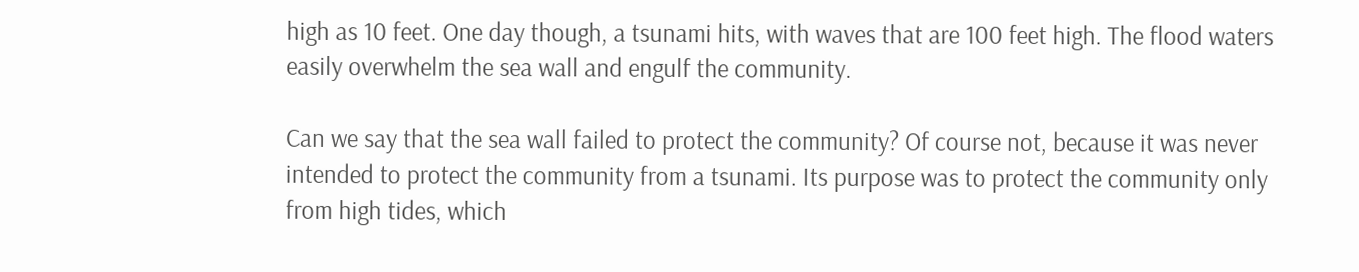high as 10 feet. One day though, a tsunami hits, with waves that are 100 feet high. The flood waters easily overwhelm the sea wall and engulf the community.

Can we say that the sea wall failed to protect the community? Of course not, because it was never intended to protect the community from a tsunami. Its purpose was to protect the community only from high tides, which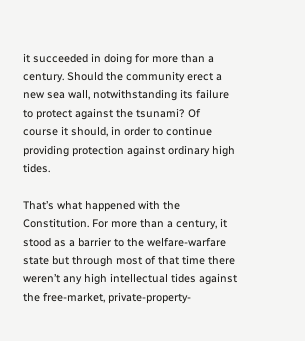it succeeded in doing for more than a century. Should the community erect a new sea wall, notwithstanding its failure to protect against the tsunami? Of course it should, in order to continue providing protection against ordinary high tides.

That’s what happened with the Constitution. For more than a century, it stood as a barrier to the welfare-warfare state but through most of that time there weren’t any high intellectual tides against the free-market, private-property-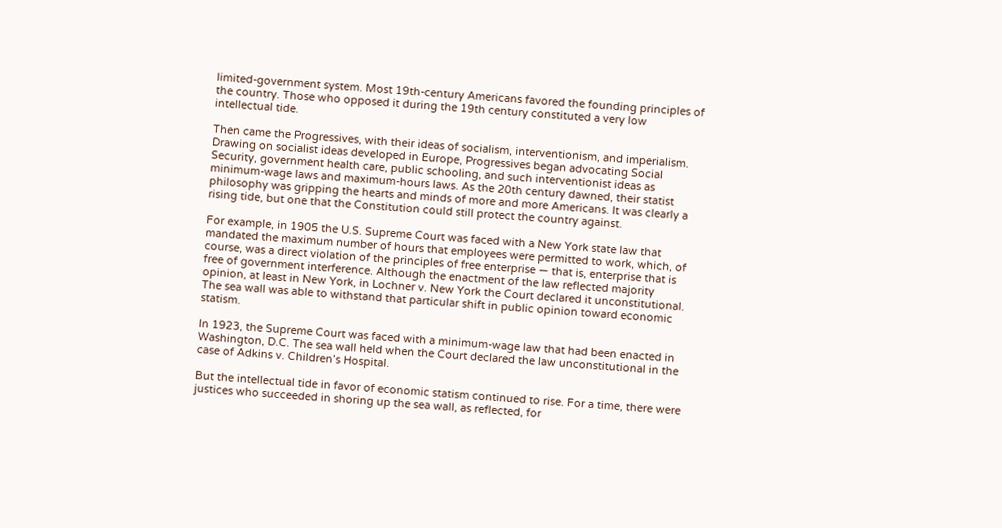limited-government system. Most 19th-century Americans favored the founding principles of the country. Those who opposed it during the 19th century constituted a very low intellectual tide.

Then came the Progressives, with their ideas of socialism, interventionism, and imperialism. Drawing on socialist ideas developed in Europe, Progressives began advocating Social Security, government health care, public schooling, and such interventionist ideas as minimum-wage laws and maximum-hours laws. As the 20th century dawned, their statist philosophy was gripping the hearts and minds of more and more Americans. It was clearly a rising tide, but one that the Constitution could still protect the country against.

For example, in 1905 the U.S. Supreme Court was faced with a New York state law that mandated the maximum number of hours that employees were permitted to work, which, of course, was a direct violation of the principles of free enterprise — that is, enterprise that is free of government interference. Although the enactment of the law reflected majority opinion, at least in New York, in Lochner v. New York the Court declared it unconstitutional. The sea wall was able to withstand that particular shift in public opinion toward economic statism.

In 1923, the Supreme Court was faced with a minimum-wage law that had been enacted in Washington, D.C. The sea wall held when the Court declared the law unconstitutional in the case of Adkins v. Children’s Hospital.

But the intellectual tide in favor of economic statism continued to rise. For a time, there were justices who succeeded in shoring up the sea wall, as reflected, for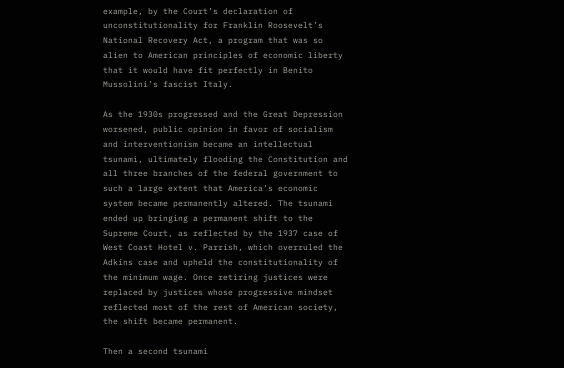example, by the Court’s declaration of unconstitutionality for Franklin Roosevelt’s National Recovery Act, a program that was so alien to American principles of economic liberty that it would have fit perfectly in Benito Mussolini’s fascist Italy.

As the 1930s progressed and the Great Depression worsened, public opinion in favor of socialism and interventionism became an intellectual tsunami, ultimately flooding the Constitution and all three branches of the federal government to such a large extent that America’s economic system became permanently altered. The tsunami ended up bringing a permanent shift to the Supreme Court, as reflected by the 1937 case of West Coast Hotel v. Parrish, which overruled the Adkins case and upheld the constitutionality of the minimum wage. Once retiring justices were replaced by justices whose progressive mindset reflected most of the rest of American society, the shift became permanent.

Then a second tsunami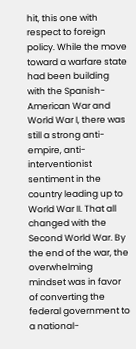hit, this one with respect to foreign policy. While the move toward a warfare state had been building with the Spanish-American War and World War I, there was still a strong anti-empire, anti-interventionist sentiment in the country leading up to World War II. That all changed with the Second World War. By the end of the war, the overwhelming mindset was in favor of converting the federal government to a national-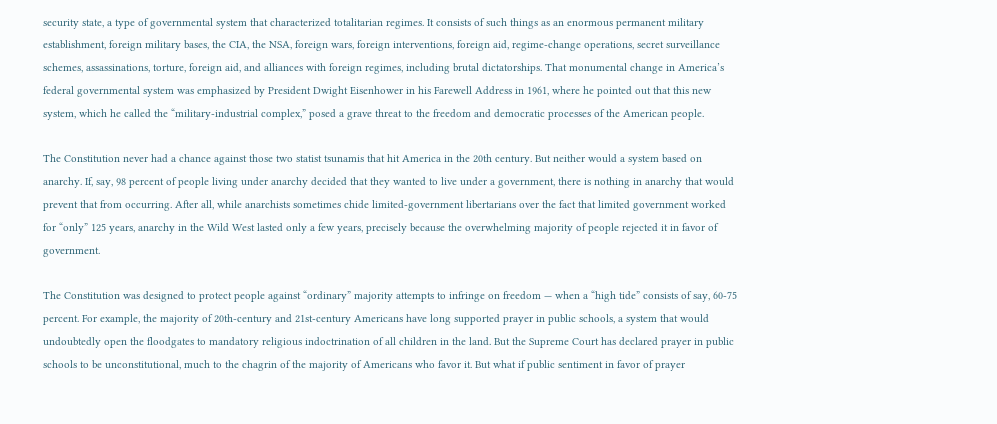security state, a type of governmental system that characterized totalitarian regimes. It consists of such things as an enormous permanent military establishment, foreign military bases, the CIA, the NSA, foreign wars, foreign interventions, foreign aid, regime-change operations, secret surveillance schemes, assassinations, torture, foreign aid, and alliances with foreign regimes, including brutal dictatorships. That monumental change in America’s federal governmental system was emphasized by President Dwight Eisenhower in his Farewell Address in 1961, where he pointed out that this new system, which he called the “military-industrial complex,” posed a grave threat to the freedom and democratic processes of the American people.

The Constitution never had a chance against those two statist tsunamis that hit America in the 20th century. But neither would a system based on anarchy. If, say, 98 percent of people living under anarchy decided that they wanted to live under a government, there is nothing in anarchy that would prevent that from occurring. After all, while anarchists sometimes chide limited-government libertarians over the fact that limited government worked for “only” 125 years, anarchy in the Wild West lasted only a few years, precisely because the overwhelming majority of people rejected it in favor of government.

The Constitution was designed to protect people against “ordinary” majority attempts to infringe on freedom — when a “high tide” consists of say, 60-75 percent. For example, the majority of 20th-century and 21st-century Americans have long supported prayer in public schools, a system that would undoubtedly open the floodgates to mandatory religious indoctrination of all children in the land. But the Supreme Court has declared prayer in public schools to be unconstitutional, much to the chagrin of the majority of Americans who favor it. But what if public sentiment in favor of prayer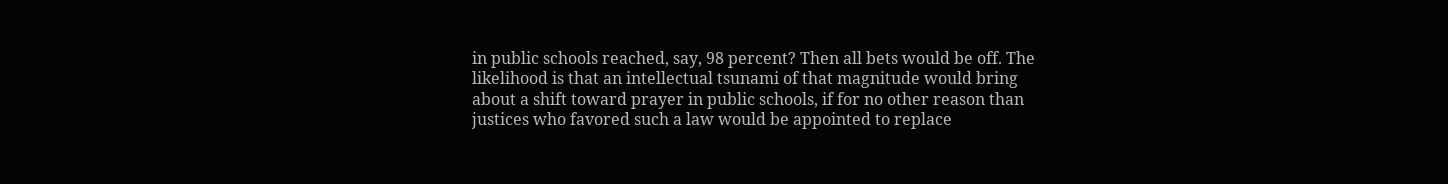in public schools reached, say, 98 percent? Then all bets would be off. The likelihood is that an intellectual tsunami of that magnitude would bring about a shift toward prayer in public schools, if for no other reason than justices who favored such a law would be appointed to replace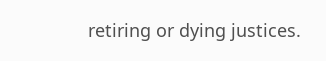retiring or dying justices.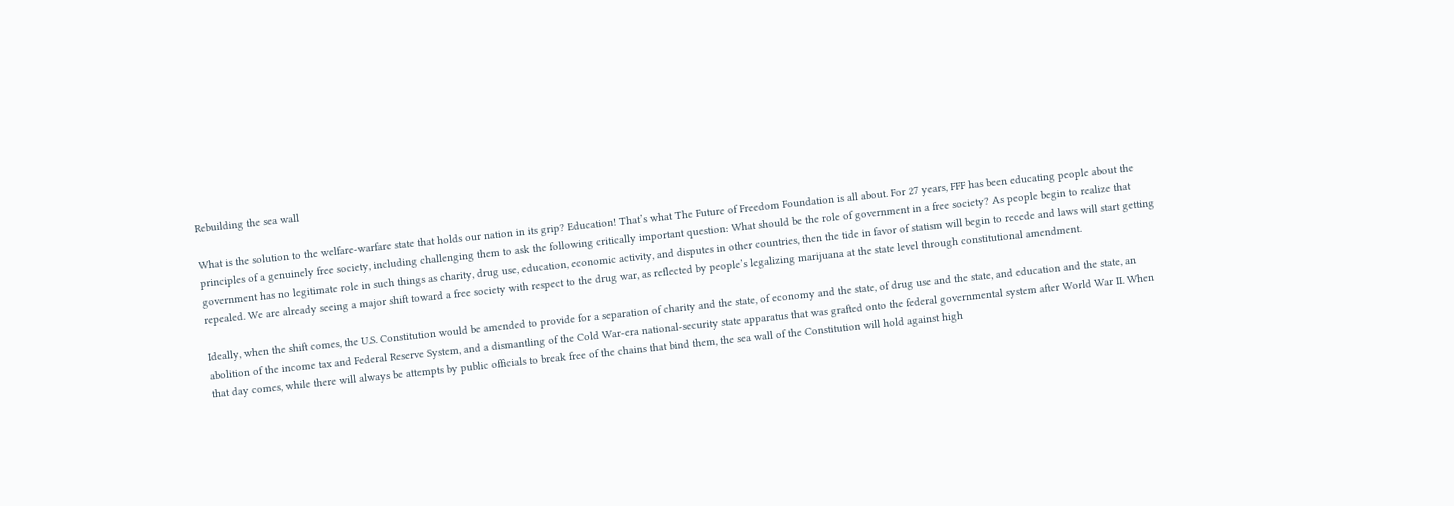Rebuilding the sea wall

What is the solution to the welfare-warfare state that holds our nation in its grip? Education! That’s what The Future of Freedom Foundation is all about. For 27 years, FFF has been educating people about the principles of a genuinely free society, including challenging them to ask the following critically important question: What should be the role of government in a free society? As people begin to realize that government has no legitimate role in such things as charity, drug use, education, economic activity, and disputes in other countries, then the tide in favor of statism will begin to recede and laws will start getting repealed. We are already seeing a major shift toward a free society with respect to the drug war, as reflected by people’s legalizing marijuana at the state level through constitutional amendment.

Ideally, when the shift comes, the U.S. Constitution would be amended to provide for a separation of charity and the state, of economy and the state, of drug use and the state, and education and the state, an abolition of the income tax and Federal Reserve System, and a dismantling of the Cold War-era national-security state apparatus that was grafted onto the federal governmental system after World War II. When that day comes, while there will always be attempts by public officials to break free of the chains that bind them, the sea wall of the Constitution will hold against high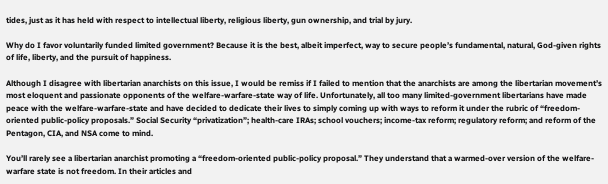tides, just as it has held with respect to intellectual liberty, religious liberty, gun ownership, and trial by jury.

Why do I favor voluntarily funded limited government? Because it is the best, albeit imperfect, way to secure people’s fundamental, natural, God-given rights of life, liberty, and the pursuit of happiness.

Although I disagree with libertarian anarchists on this issue, I would be remiss if I failed to mention that the anarchists are among the libertarian movement’s most eloquent and passionate opponents of the welfare-warfare-state way of life. Unfortunately, all too many limited-government libertarians have made peace with the welfare-warfare-state and have decided to dedicate their lives to simply coming up with ways to reform it under the rubric of “freedom-oriented public-policy proposals.” Social Security “privatization”; health-care IRAs; school vouchers; income-tax reform; regulatory reform; and reform of the Pentagon, CIA, and NSA come to mind.

You’ll rarely see a libertarian anarchist promoting a “freedom-oriented public-policy proposal.” They understand that a warmed-over version of the welfare-warfare state is not freedom. In their articles and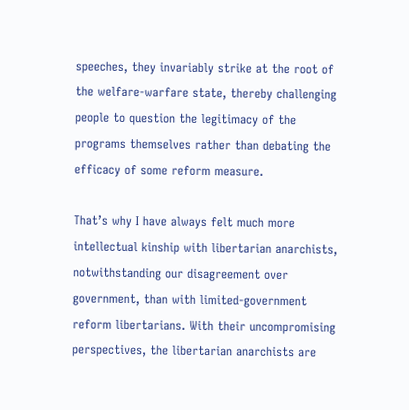speeches, they invariably strike at the root of the welfare-warfare state, thereby challenging people to question the legitimacy of the programs themselves rather than debating the efficacy of some reform measure.

That’s why I have always felt much more intellectual kinship with libertarian anarchists, notwithstanding our disagreement over government, than with limited-government reform libertarians. With their uncompromising perspectives, the libertarian anarchists are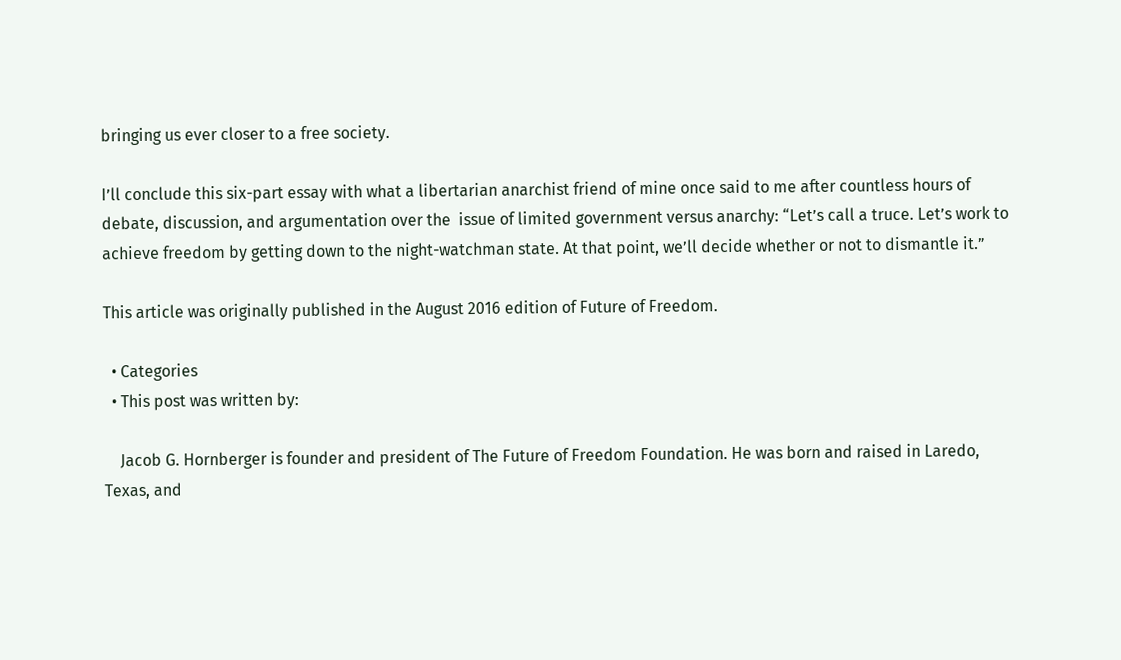bringing us ever closer to a free society.

I’ll conclude this six-part essay with what a libertarian anarchist friend of mine once said to me after countless hours of debate, discussion, and argumentation over the  issue of limited government versus anarchy: “Let’s call a truce. Let’s work to achieve freedom by getting down to the night-watchman state. At that point, we’ll decide whether or not to dismantle it.”

This article was originally published in the August 2016 edition of Future of Freedom.

  • Categories
  • This post was written by:

    Jacob G. Hornberger is founder and president of The Future of Freedom Foundation. He was born and raised in Laredo, Texas, and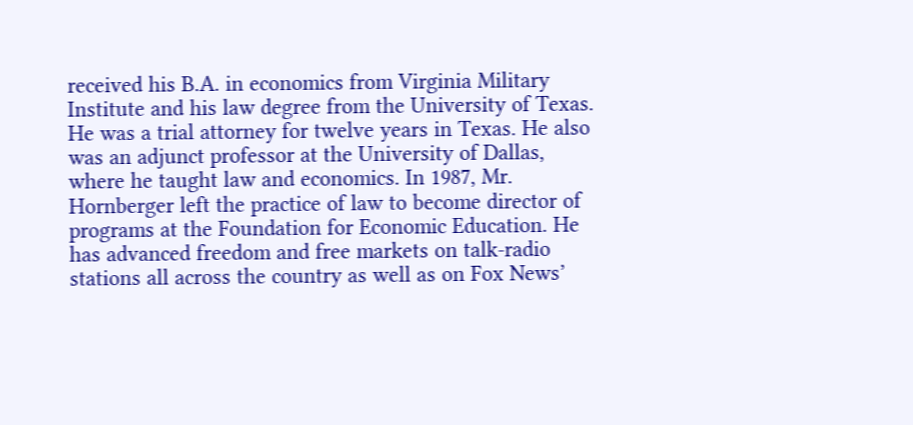received his B.A. in economics from Virginia Military Institute and his law degree from the University of Texas. He was a trial attorney for twelve years in Texas. He also was an adjunct professor at the University of Dallas, where he taught law and economics. In 1987, Mr. Hornberger left the practice of law to become director of programs at the Foundation for Economic Education. He has advanced freedom and free markets on talk-radio stations all across the country as well as on Fox News’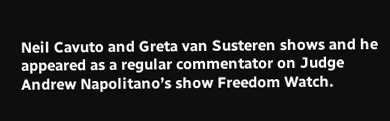Neil Cavuto and Greta van Susteren shows and he appeared as a regular commentator on Judge Andrew Napolitano’s show Freedom Watch.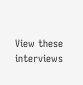View these interviews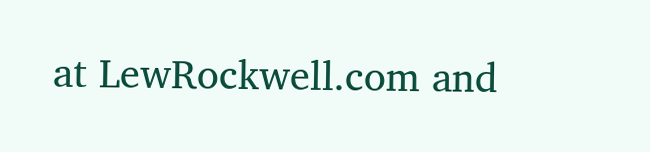at LewRockwell.com and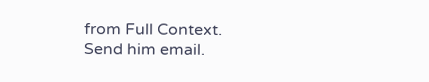from Full Context. Send him email.